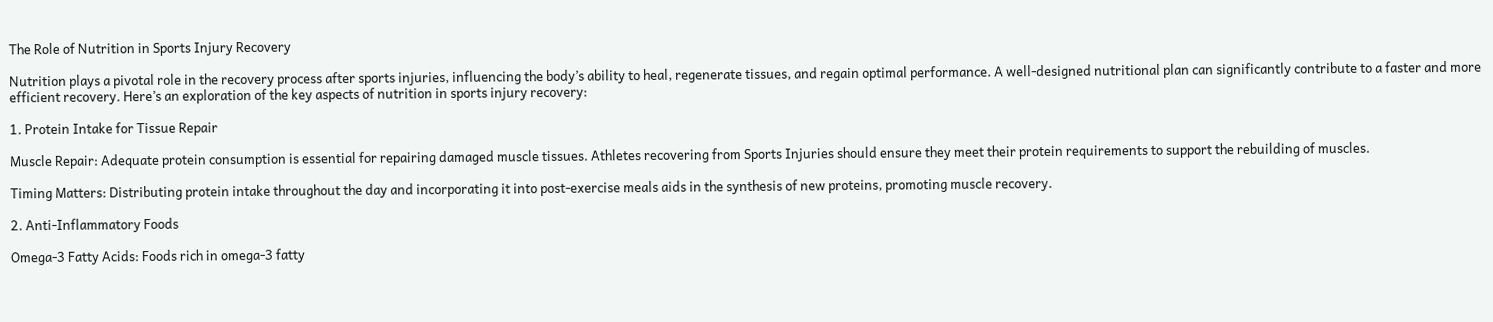The Role of Nutrition in Sports Injury Recovery

Nutrition plays a pivotal role in the recovery process after sports injuries, influencing the body’s ability to heal, regenerate tissues, and regain optimal performance. A well-designed nutritional plan can significantly contribute to a faster and more efficient recovery. Here’s an exploration of the key aspects of nutrition in sports injury recovery:

1. Protein Intake for Tissue Repair

Muscle Repair: Adequate protein consumption is essential for repairing damaged muscle tissues. Athletes recovering from Sports Injuries should ensure they meet their protein requirements to support the rebuilding of muscles.

Timing Matters: Distributing protein intake throughout the day and incorporating it into post-exercise meals aids in the synthesis of new proteins, promoting muscle recovery.

2. Anti-Inflammatory Foods

Omega-3 Fatty Acids: Foods rich in omega-3 fatty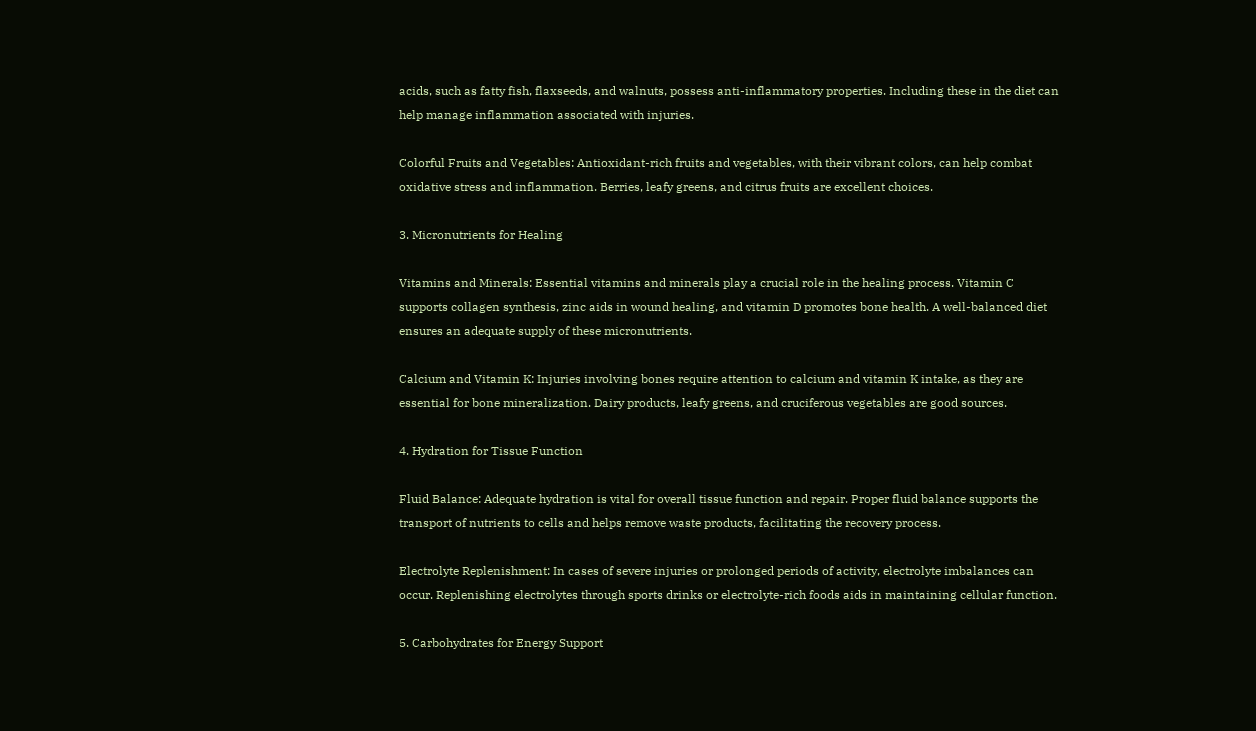acids, such as fatty fish, flaxseeds, and walnuts, possess anti-inflammatory properties. Including these in the diet can help manage inflammation associated with injuries.

Colorful Fruits and Vegetables: Antioxidant-rich fruits and vegetables, with their vibrant colors, can help combat oxidative stress and inflammation. Berries, leafy greens, and citrus fruits are excellent choices.

3. Micronutrients for Healing

Vitamins and Minerals: Essential vitamins and minerals play a crucial role in the healing process. Vitamin C supports collagen synthesis, zinc aids in wound healing, and vitamin D promotes bone health. A well-balanced diet ensures an adequate supply of these micronutrients.

Calcium and Vitamin K: Injuries involving bones require attention to calcium and vitamin K intake, as they are essential for bone mineralization. Dairy products, leafy greens, and cruciferous vegetables are good sources.

4. Hydration for Tissue Function

Fluid Balance: Adequate hydration is vital for overall tissue function and repair. Proper fluid balance supports the transport of nutrients to cells and helps remove waste products, facilitating the recovery process.

Electrolyte Replenishment: In cases of severe injuries or prolonged periods of activity, electrolyte imbalances can occur. Replenishing electrolytes through sports drinks or electrolyte-rich foods aids in maintaining cellular function.

5. Carbohydrates for Energy Support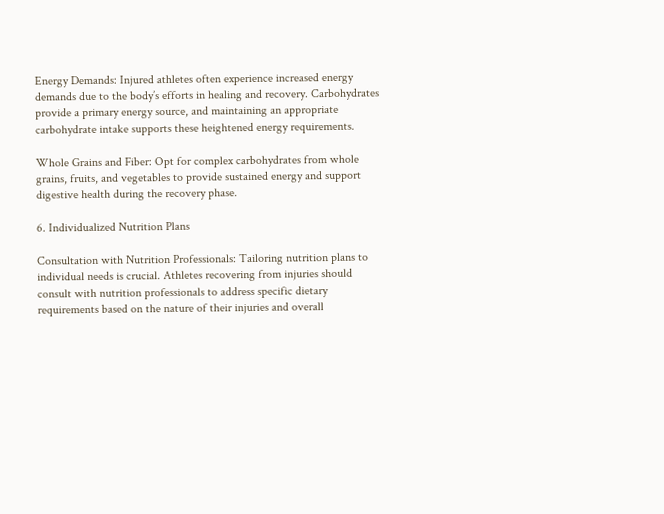Energy Demands: Injured athletes often experience increased energy demands due to the body’s efforts in healing and recovery. Carbohydrates provide a primary energy source, and maintaining an appropriate carbohydrate intake supports these heightened energy requirements.

Whole Grains and Fiber: Opt for complex carbohydrates from whole grains, fruits, and vegetables to provide sustained energy and support digestive health during the recovery phase.

6. Individualized Nutrition Plans

Consultation with Nutrition Professionals: Tailoring nutrition plans to individual needs is crucial. Athletes recovering from injuries should consult with nutrition professionals to address specific dietary requirements based on the nature of their injuries and overall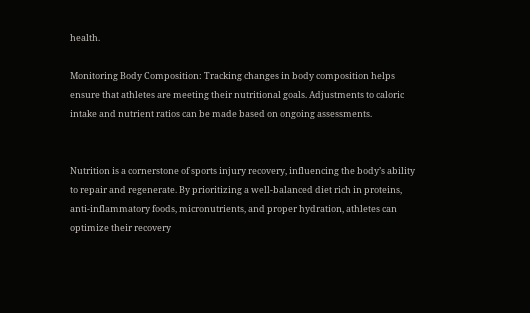health.

Monitoring Body Composition: Tracking changes in body composition helps ensure that athletes are meeting their nutritional goals. Adjustments to caloric intake and nutrient ratios can be made based on ongoing assessments.


Nutrition is a cornerstone of sports injury recovery, influencing the body’s ability to repair and regenerate. By prioritizing a well-balanced diet rich in proteins, anti-inflammatory foods, micronutrients, and proper hydration, athletes can optimize their recovery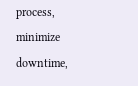process, minimize downtime,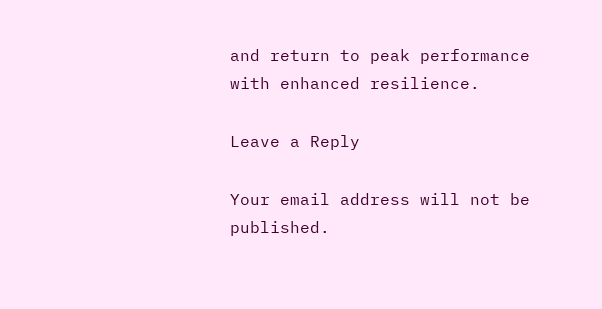and return to peak performance with enhanced resilience.

Leave a Reply

Your email address will not be published.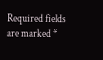Required fields are marked *